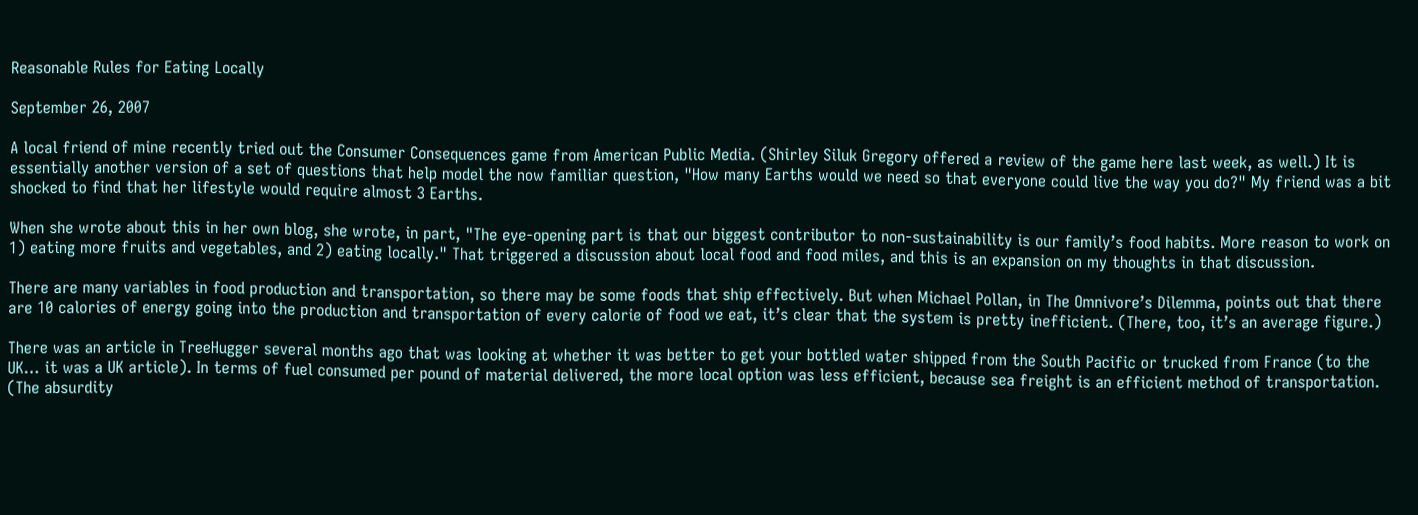Reasonable Rules for Eating Locally

September 26, 2007

A local friend of mine recently tried out the Consumer Consequences game from American Public Media. (Shirley Siluk Gregory offered a review of the game here last week, as well.) It is essentially another version of a set of questions that help model the now familiar question, "How many Earths would we need so that everyone could live the way you do?" My friend was a bit shocked to find that her lifestyle would require almost 3 Earths.

When she wrote about this in her own blog, she wrote, in part, "The eye-opening part is that our biggest contributor to non-sustainability is our family’s food habits. More reason to work on 1) eating more fruits and vegetables, and 2) eating locally." That triggered a discussion about local food and food miles, and this is an expansion on my thoughts in that discussion.

There are many variables in food production and transportation, so there may be some foods that ship effectively. But when Michael Pollan, in The Omnivore’s Dilemma, points out that there are 10 calories of energy going into the production and transportation of every calorie of food we eat, it’s clear that the system is pretty inefficient. (There, too, it’s an average figure.)

There was an article in TreeHugger several months ago that was looking at whether it was better to get your bottled water shipped from the South Pacific or trucked from France (to the UK… it was a UK article). In terms of fuel consumed per pound of material delivered, the more local option was less efficient, because sea freight is an efficient method of transportation. (The absurdity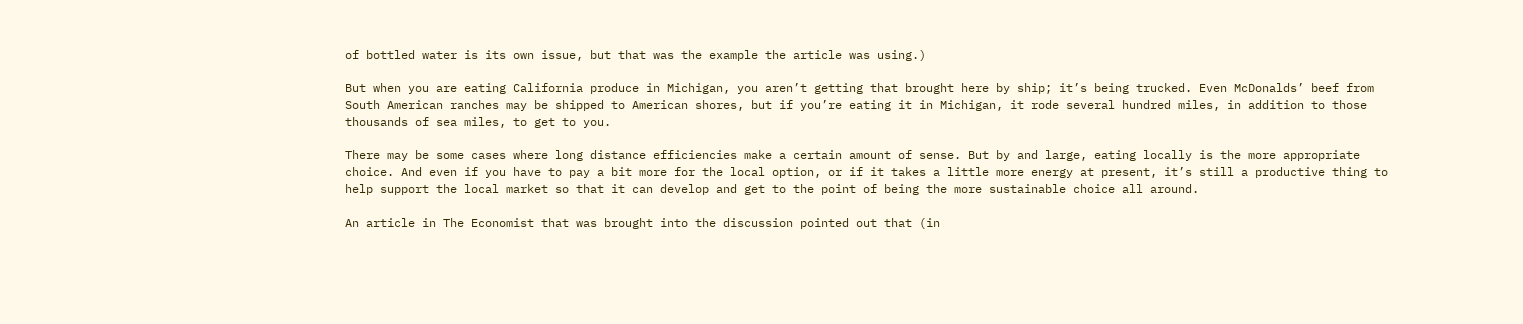of bottled water is its own issue, but that was the example the article was using.)

But when you are eating California produce in Michigan, you aren’t getting that brought here by ship; it’s being trucked. Even McDonalds’ beef from South American ranches may be shipped to American shores, but if you’re eating it in Michigan, it rode several hundred miles, in addition to those thousands of sea miles, to get to you.

There may be some cases where long distance efficiencies make a certain amount of sense. But by and large, eating locally is the more appropriate choice. And even if you have to pay a bit more for the local option, or if it takes a little more energy at present, it’s still a productive thing to help support the local market so that it can develop and get to the point of being the more sustainable choice all around.

An article in The Economist that was brought into the discussion pointed out that (in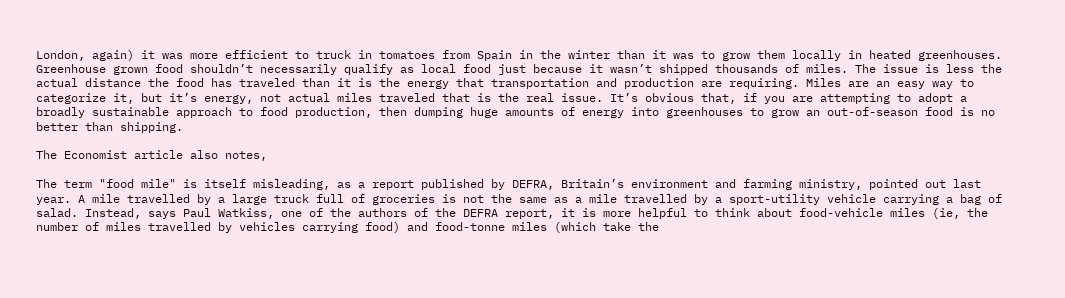London, again) it was more efficient to truck in tomatoes from Spain in the winter than it was to grow them locally in heated greenhouses. Greenhouse grown food shouldn’t necessarily qualify as local food just because it wasn’t shipped thousands of miles. The issue is less the actual distance the food has traveled than it is the energy that transportation and production are requiring. Miles are an easy way to categorize it, but it’s energy, not actual miles traveled that is the real issue. It’s obvious that, if you are attempting to adopt a broadly sustainable approach to food production, then dumping huge amounts of energy into greenhouses to grow an out-of-season food is no better than shipping.

The Economist article also notes,

The term "food mile" is itself misleading, as a report published by DEFRA, Britain’s environment and farming ministry, pointed out last year. A mile travelled by a large truck full of groceries is not the same as a mile travelled by a sport-utility vehicle carrying a bag of salad. Instead, says Paul Watkiss, one of the authors of the DEFRA report, it is more helpful to think about food-vehicle miles (ie, the number of miles travelled by vehicles carrying food) and food-tonne miles (which take the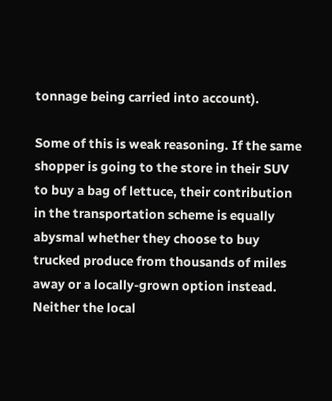tonnage being carried into account).

Some of this is weak reasoning. If the same shopper is going to the store in their SUV to buy a bag of lettuce, their contribution in the transportation scheme is equally abysmal whether they choose to buy trucked produce from thousands of miles away or a locally-grown option instead. Neither the local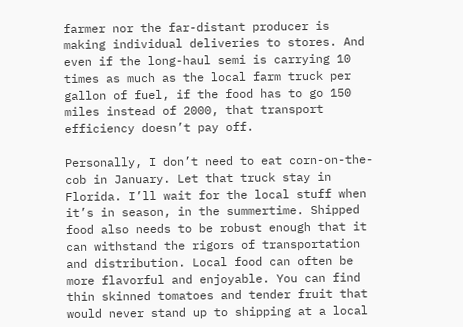farmer nor the far-distant producer is making individual deliveries to stores. And even if the long-haul semi is carrying 10 times as much as the local farm truck per gallon of fuel, if the food has to go 150 miles instead of 2000, that transport efficiency doesn’t pay off.

Personally, I don’t need to eat corn-on-the-cob in January. Let that truck stay in Florida. I’ll wait for the local stuff when it’s in season, in the summertime. Shipped food also needs to be robust enough that it can withstand the rigors of transportation and distribution. Local food can often be more flavorful and enjoyable. You can find thin skinned tomatoes and tender fruit that would never stand up to shipping at a local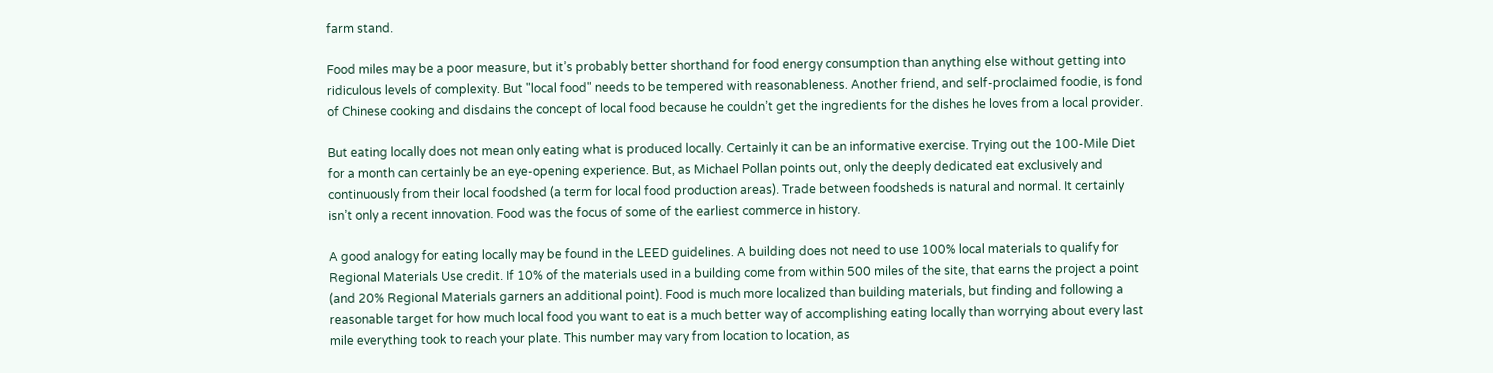farm stand.

Food miles may be a poor measure, but it’s probably better shorthand for food energy consumption than anything else without getting into ridiculous levels of complexity. But "local food" needs to be tempered with reasonableness. Another friend, and self-proclaimed foodie, is fond of Chinese cooking and disdains the concept of local food because he couldn’t get the ingredients for the dishes he loves from a local provider.

But eating locally does not mean only eating what is produced locally. Certainly it can be an informative exercise. Trying out the 100-Mile Diet for a month can certainly be an eye-opening experience. But, as Michael Pollan points out, only the deeply dedicated eat exclusively and continuously from their local foodshed (a term for local food production areas). Trade between foodsheds is natural and normal. It certainly isn’t only a recent innovation. Food was the focus of some of the earliest commerce in history.

A good analogy for eating locally may be found in the LEED guidelines. A building does not need to use 100% local materials to qualify for Regional Materials Use credit. If 10% of the materials used in a building come from within 500 miles of the site, that earns the project a point (and 20% Regional Materials garners an additional point). Food is much more localized than building materials, but finding and following a reasonable target for how much local food you want to eat is a much better way of accomplishing eating locally than worrying about every last mile everything took to reach your plate. This number may vary from location to location, as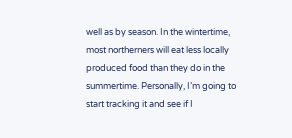well as by season. In the wintertime, most northerners will eat less locally produced food than they do in the summertime. Personally, I’m going to start tracking it and see if I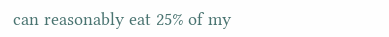can reasonably eat 25% of my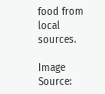food from local sources.

Image Source: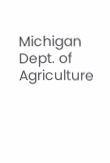Michigan Dept. of Agriculture